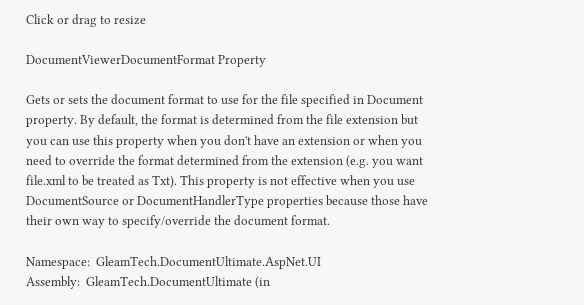Click or drag to resize

DocumentViewerDocumentFormat Property

Gets or sets the document format to use for the file specified in Document property. By default, the format is determined from the file extension but you can use this property when you don't have an extension or when you need to override the format determined from the extension (e.g. you want file.xml to be treated as Txt). This property is not effective when you use DocumentSource or DocumentHandlerType properties because those have their own way to specify/override the document format.

Namespace:  GleamTech.DocumentUltimate.AspNet.UI
Assembly:  GleamTech.DocumentUltimate (in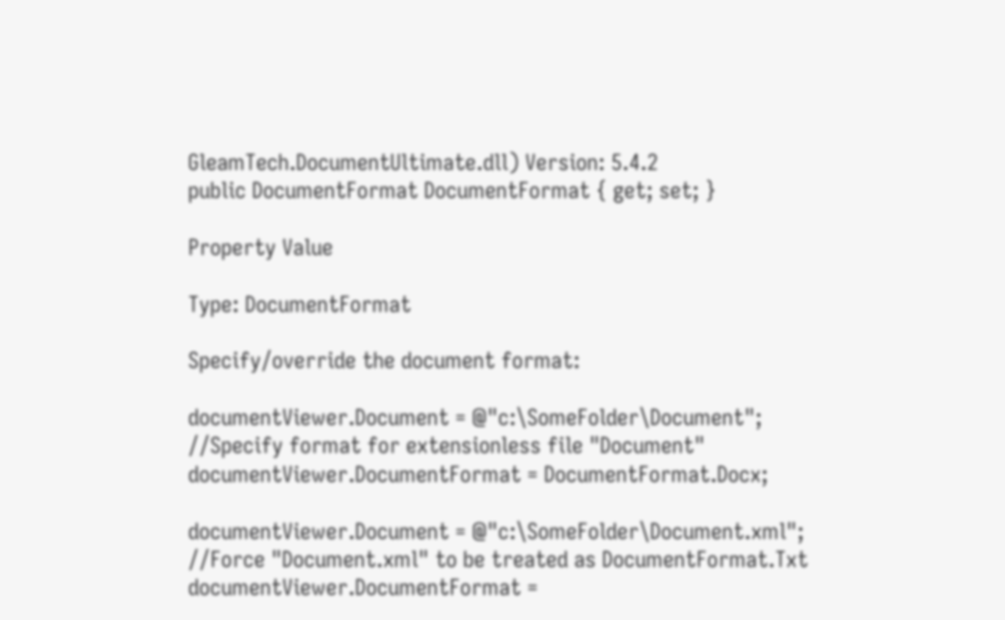GleamTech.DocumentUltimate.dll) Version: 5.4.2
public DocumentFormat DocumentFormat { get; set; }

Property Value

Type: DocumentFormat

Specify/override the document format:

documentViewer.Document = @"c:\SomeFolder\Document";
//Specify format for extensionless file "Document"
documentViewer.DocumentFormat = DocumentFormat.Docx;

documentViewer.Document = @"c:\SomeFolder\Document.xml";
//Force "Document.xml" to be treated as DocumentFormat.Txt
documentViewer.DocumentFormat =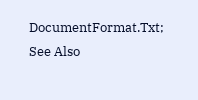DocumentFormat.Txt;
See Also